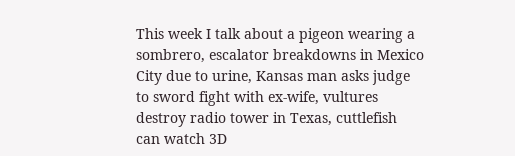This week I talk about a pigeon wearing a sombrero, escalator breakdowns in Mexico City due to urine, Kansas man asks judge to sword fight with ex-wife, vultures destroy radio tower in Texas, cuttlefish can watch 3D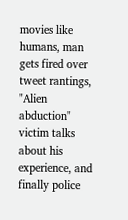movies like humans, man gets fired over tweet rantings, "Alien abduction" victim talks about his experience, and finally police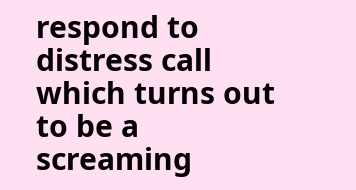respond to distress call which turns out to be a screaming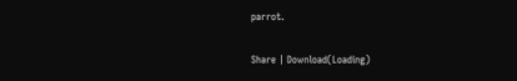parrot.

Share | Download(Loading)